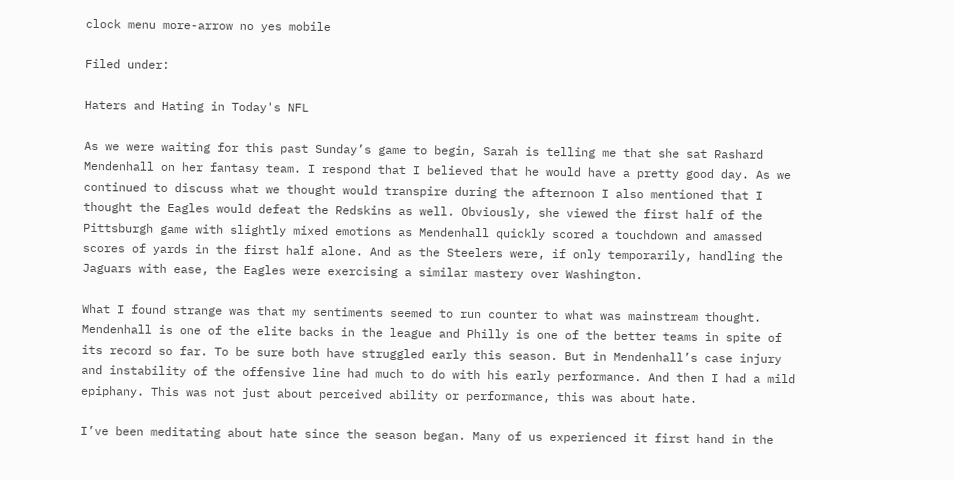clock menu more-arrow no yes mobile

Filed under:

Haters and Hating in Today's NFL

As we were waiting for this past Sunday’s game to begin, Sarah is telling me that she sat Rashard Mendenhall on her fantasy team. I respond that I believed that he would have a pretty good day. As we continued to discuss what we thought would transpire during the afternoon I also mentioned that I thought the Eagles would defeat the Redskins as well. Obviously, she viewed the first half of the Pittsburgh game with slightly mixed emotions as Mendenhall quickly scored a touchdown and amassed scores of yards in the first half alone. And as the Steelers were, if only temporarily, handling the Jaguars with ease, the Eagles were exercising a similar mastery over Washington.

What I found strange was that my sentiments seemed to run counter to what was mainstream thought.  Mendenhall is one of the elite backs in the league and Philly is one of the better teams in spite of its record so far. To be sure both have struggled early this season. But in Mendenhall’s case injury and instability of the offensive line had much to do with his early performance. And then I had a mild epiphany. This was not just about perceived ability or performance, this was about hate.

I’ve been meditating about hate since the season began. Many of us experienced it first hand in the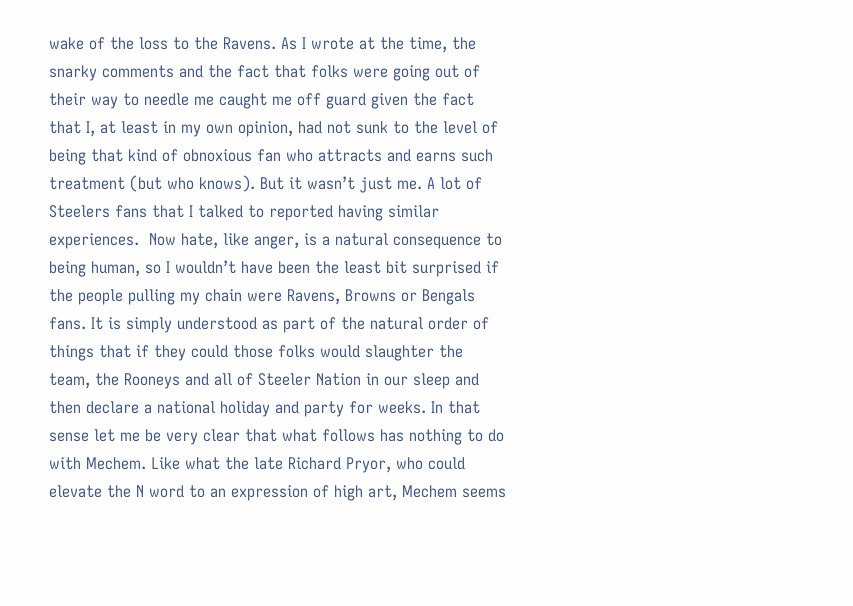wake of the loss to the Ravens. As I wrote at the time, the snarky comments and the fact that folks were going out of their way to needle me caught me off guard given the fact that I, at least in my own opinion, had not sunk to the level of being that kind of obnoxious fan who attracts and earns such treatment (but who knows). But it wasn’t just me. A lot of Steelers fans that I talked to reported having similar experiences.  Now hate, like anger, is a natural consequence to being human, so I wouldn’t have been the least bit surprised if the people pulling my chain were Ravens, Browns or Bengals fans. It is simply understood as part of the natural order of things that if they could those folks would slaughter the team, the Rooneys and all of Steeler Nation in our sleep and then declare a national holiday and party for weeks. In that sense let me be very clear that what follows has nothing to do with Mechem. Like what the late Richard Pryor, who could elevate the N word to an expression of high art, Mechem seems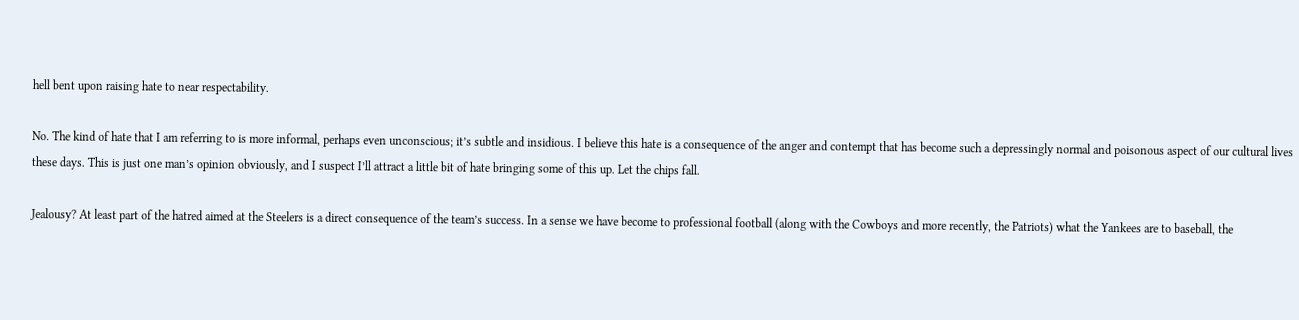hell bent upon raising hate to near respectability.

No. The kind of hate that I am referring to is more informal, perhaps even unconscious; it’s subtle and insidious. I believe this hate is a consequence of the anger and contempt that has become such a depressingly normal and poisonous aspect of our cultural lives these days. This is just one man’s opinion obviously, and I suspect I’ll attract a little bit of hate bringing some of this up. Let the chips fall.

Jealousy? At least part of the hatred aimed at the Steelers is a direct consequence of the team’s success. In a sense we have become to professional football (along with the Cowboys and more recently, the Patriots) what the Yankees are to baseball, the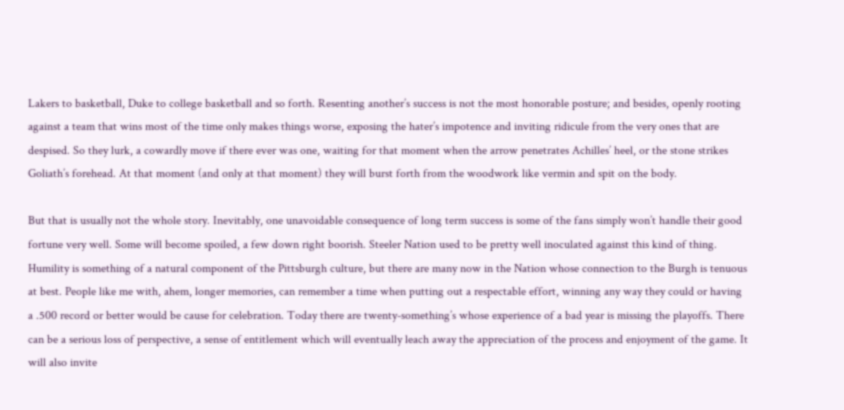Lakers to basketball, Duke to college basketball and so forth. Resenting another’s success is not the most honorable posture; and besides, openly rooting against a team that wins most of the time only makes things worse, exposing the hater’s impotence and inviting ridicule from the very ones that are despised. So they lurk, a cowardly move if there ever was one, waiting for that moment when the arrow penetrates Achilles’ heel, or the stone strikes Goliath’s forehead. At that moment (and only at that moment) they will burst forth from the woodwork like vermin and spit on the body.

But that is usually not the whole story. Inevitably, one unavoidable consequence of long term success is some of the fans simply won’t handle their good fortune very well. Some will become spoiled, a few down right boorish. Steeler Nation used to be pretty well inoculated against this kind of thing. Humility is something of a natural component of the Pittsburgh culture, but there are many now in the Nation whose connection to the Burgh is tenuous at best. People like me with, ahem, longer memories, can remember a time when putting out a respectable effort, winning any way they could or having a .500 record or better would be cause for celebration. Today there are twenty-something’s whose experience of a bad year is missing the playoffs. There can be a serious loss of perspective, a sense of entitlement which will eventually leach away the appreciation of the process and enjoyment of the game. It will also invite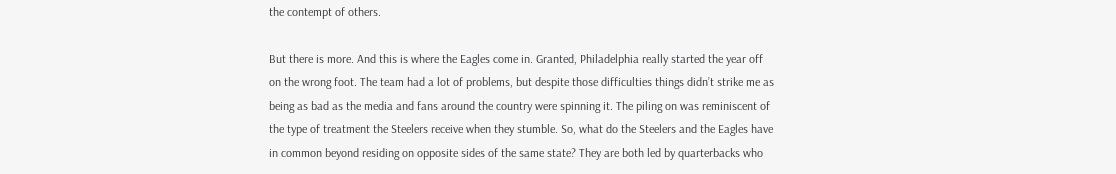the contempt of others.

But there is more. And this is where the Eagles come in. Granted, Philadelphia really started the year off on the wrong foot. The team had a lot of problems, but despite those difficulties things didn’t strike me as being as bad as the media and fans around the country were spinning it. The piling on was reminiscent of the type of treatment the Steelers receive when they stumble. So, what do the Steelers and the Eagles have in common beyond residing on opposite sides of the same state? They are both led by quarterbacks who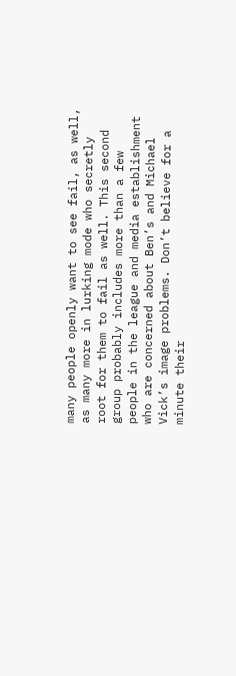many people openly want to see fail, as well, as many more in lurking mode who secretly root for them to fail as well. This second group probably includes more than a few people in the league and media establishment who are concerned about Ben’s and Michael Vick’s image problems. Don’t believe for a minute their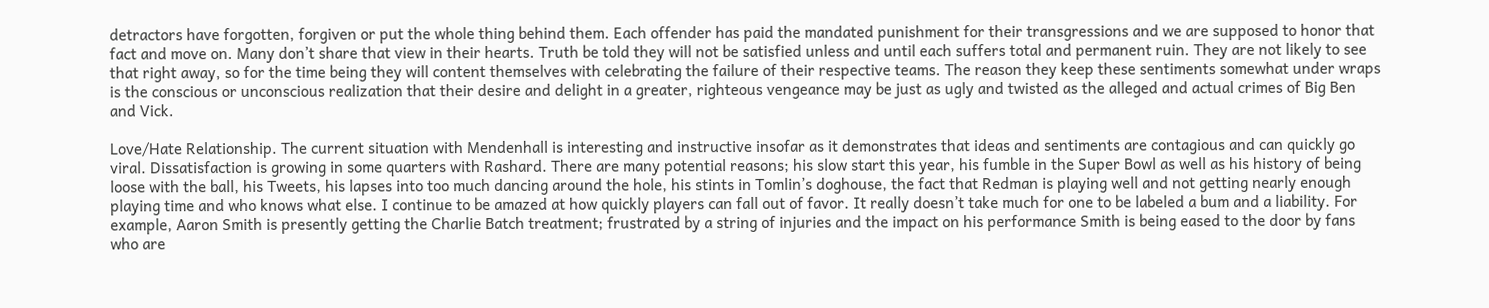detractors have forgotten, forgiven or put the whole thing behind them. Each offender has paid the mandated punishment for their transgressions and we are supposed to honor that fact and move on. Many don’t share that view in their hearts. Truth be told they will not be satisfied unless and until each suffers total and permanent ruin. They are not likely to see that right away, so for the time being they will content themselves with celebrating the failure of their respective teams. The reason they keep these sentiments somewhat under wraps is the conscious or unconscious realization that their desire and delight in a greater, righteous vengeance may be just as ugly and twisted as the alleged and actual crimes of Big Ben and Vick.

Love/Hate Relationship. The current situation with Mendenhall is interesting and instructive insofar as it demonstrates that ideas and sentiments are contagious and can quickly go viral. Dissatisfaction is growing in some quarters with Rashard. There are many potential reasons; his slow start this year, his fumble in the Super Bowl as well as his history of being loose with the ball, his Tweets, his lapses into too much dancing around the hole, his stints in Tomlin’s doghouse, the fact that Redman is playing well and not getting nearly enough playing time and who knows what else. I continue to be amazed at how quickly players can fall out of favor. It really doesn’t take much for one to be labeled a bum and a liability. For example, Aaron Smith is presently getting the Charlie Batch treatment; frustrated by a string of injuries and the impact on his performance Smith is being eased to the door by fans who are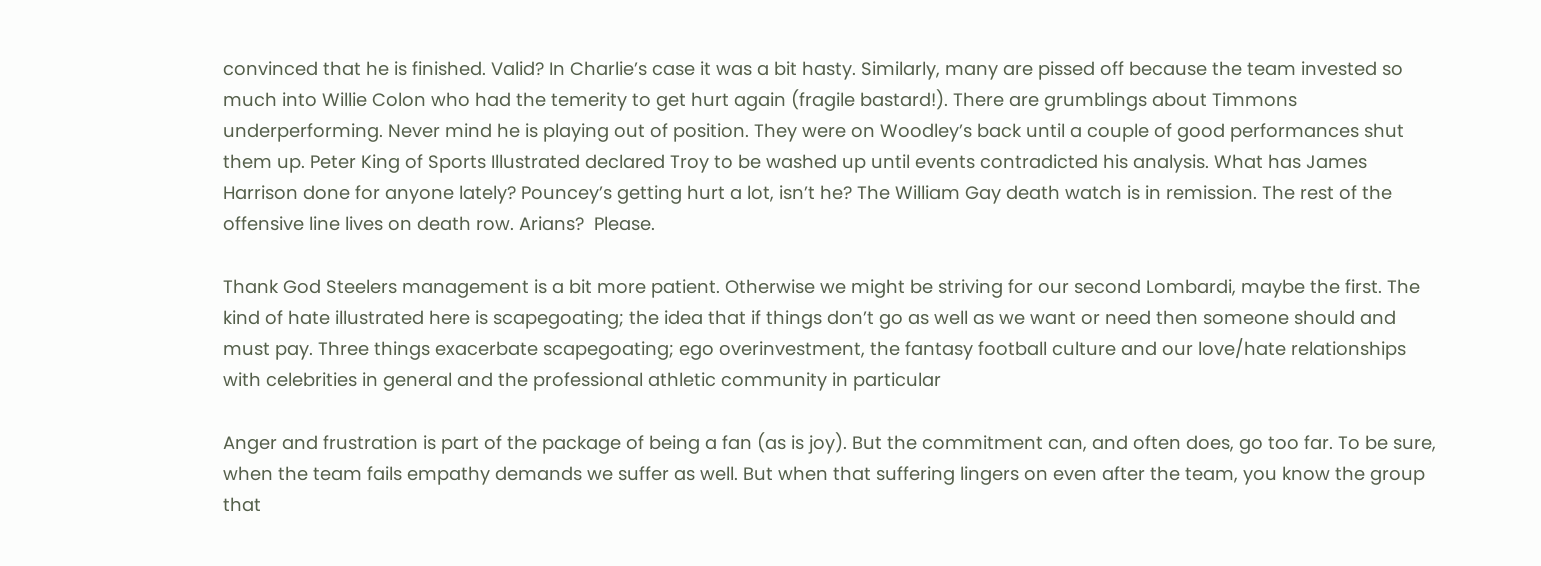convinced that he is finished. Valid? In Charlie’s case it was a bit hasty. Similarly, many are pissed off because the team invested so much into Willie Colon who had the temerity to get hurt again (fragile bastard!). There are grumblings about Timmons underperforming. Never mind he is playing out of position. They were on Woodley’s back until a couple of good performances shut them up. Peter King of Sports Illustrated declared Troy to be washed up until events contradicted his analysis. What has James Harrison done for anyone lately? Pouncey’s getting hurt a lot, isn’t he? The William Gay death watch is in remission. The rest of the offensive line lives on death row. Arians?  Please.

Thank God Steelers management is a bit more patient. Otherwise we might be striving for our second Lombardi, maybe the first. The kind of hate illustrated here is scapegoating; the idea that if things don’t go as well as we want or need then someone should and must pay. Three things exacerbate scapegoating; ego overinvestment, the fantasy football culture and our love/hate relationships with celebrities in general and the professional athletic community in particular

Anger and frustration is part of the package of being a fan (as is joy). But the commitment can, and often does, go too far. To be sure, when the team fails empathy demands we suffer as well. But when that suffering lingers on even after the team, you know the group that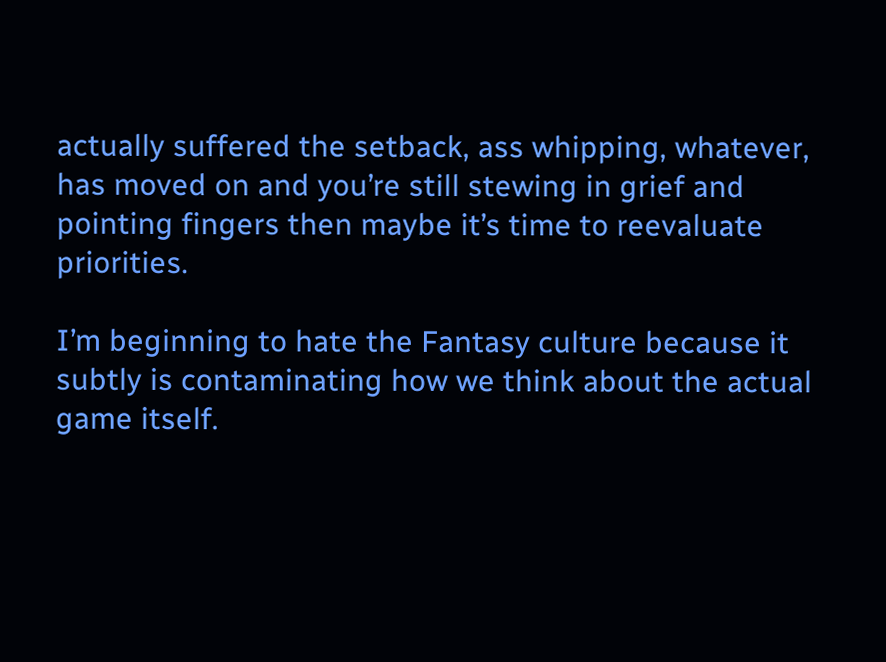actually suffered the setback, ass whipping, whatever, has moved on and you’re still stewing in grief and pointing fingers then maybe it’s time to reevaluate priorities.

I’m beginning to hate the Fantasy culture because it subtly is contaminating how we think about the actual game itself.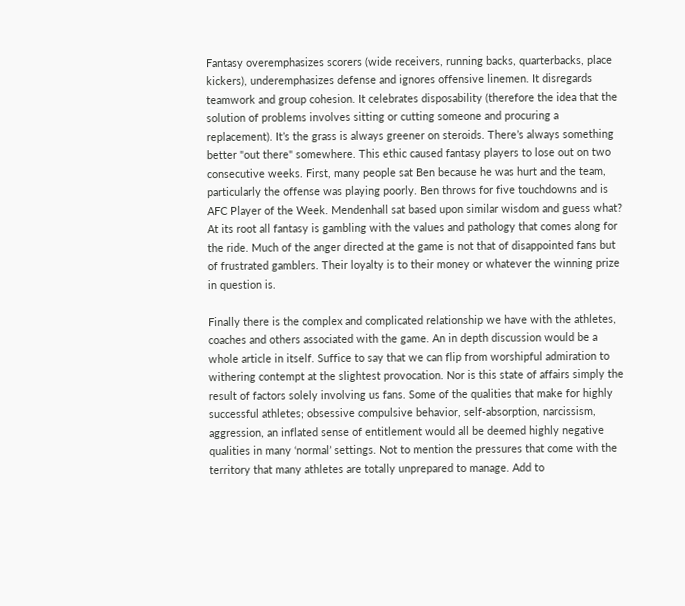Fantasy overemphasizes scorers (wide receivers, running backs, quarterbacks, place kickers), underemphasizes defense and ignores offensive linemen. It disregards teamwork and group cohesion. It celebrates disposability (therefore the idea that the solution of problems involves sitting or cutting someone and procuring a replacement). It’s the grass is always greener on steroids. There’s always something better "out there" somewhere. This ethic caused fantasy players to lose out on two consecutive weeks. First, many people sat Ben because he was hurt and the team, particularly the offense was playing poorly. Ben throws for five touchdowns and is AFC Player of the Week. Mendenhall sat based upon similar wisdom and guess what? At its root all fantasy is gambling with the values and pathology that comes along for the ride. Much of the anger directed at the game is not that of disappointed fans but of frustrated gamblers. Their loyalty is to their money or whatever the winning prize in question is.

Finally there is the complex and complicated relationship we have with the athletes, coaches and others associated with the game. An in depth discussion would be a whole article in itself. Suffice to say that we can flip from worshipful admiration to withering contempt at the slightest provocation. Nor is this state of affairs simply the result of factors solely involving us fans. Some of the qualities that make for highly successful athletes; obsessive compulsive behavior, self-absorption, narcissism, aggression, an inflated sense of entitlement would all be deemed highly negative qualities in many ‘normal’ settings. Not to mention the pressures that come with the territory that many athletes are totally unprepared to manage. Add to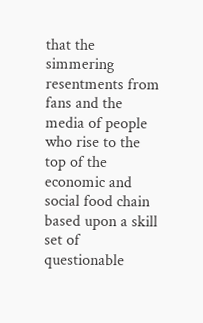that the simmering resentments from fans and the media of people who rise to the top of the economic and social food chain based upon a skill set of questionable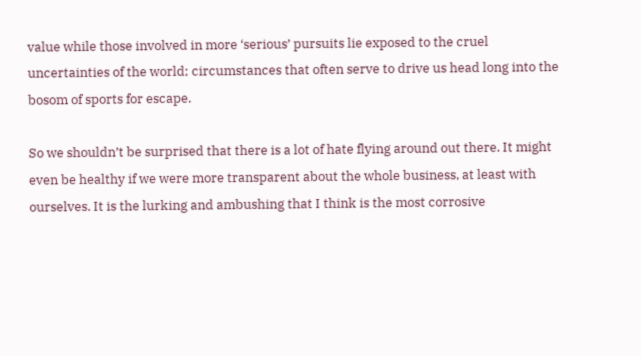value while those involved in more ‘serious’ pursuits lie exposed to the cruel uncertainties of the world; circumstances that often serve to drive us head long into the bosom of sports for escape.

So we shouldn’t be surprised that there is a lot of hate flying around out there. It might even be healthy if we were more transparent about the whole business, at least with ourselves. It is the lurking and ambushing that I think is the most corrosive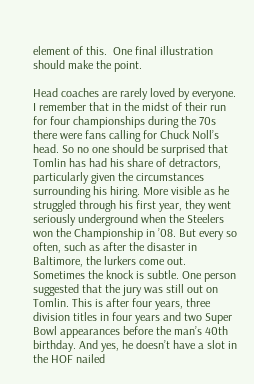element of this.  One final illustration should make the point.

Head coaches are rarely loved by everyone. I remember that in the midst of their run for four championships during the 70s there were fans calling for Chuck Noll’s head. So no one should be surprised that Tomlin has had his share of detractors, particularly given the circumstances surrounding his hiring. More visible as he struggled through his first year, they went seriously underground when the Steelers won the Championship in ’08. But every so often, such as after the disaster in Baltimore, the lurkers come out. Sometimes the knock is subtle. One person suggested that the jury was still out on Tomlin. This is after four years, three division titles in four years and two Super Bowl appearances before the man’s 40th birthday. And yes, he doesn’t have a slot in the HOF nailed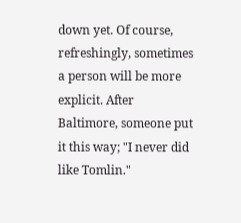down yet. Of course, refreshingly, sometimes a person will be more explicit. After Baltimore, someone put it this way; "I never did like Tomlin."